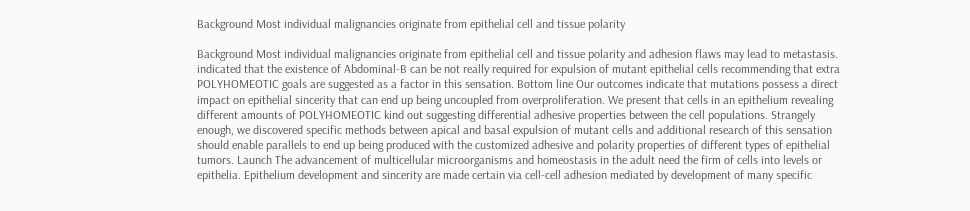Background Most individual malignancies originate from epithelial cell and tissue polarity

Background Most individual malignancies originate from epithelial cell and tissue polarity and adhesion flaws may lead to metastasis. indicated that the existence of Abdominal-B can be not really required for expulsion of mutant epithelial cells recommending that extra POLYHOMEOTIC goals are suggested as a factor in this sensation. Bottom line Our outcomes indicate that mutations possess a direct impact on epithelial sincerity that can end up being uncoupled from overproliferation. We present that cells in an epithelium revealing different amounts of POLYHOMEOTIC kind out suggesting differential adhesive properties between the cell populations. Strangely enough, we discovered specific methods between apical and basal expulsion of mutant cells and additional research of this sensation should enable parallels to end up being produced with the customized adhesive and polarity properties of different types of epithelial tumors. Launch The advancement of multicellular microorganisms and homeostasis in the adult need the firm of cells into levels or epithelia. Epithelium development and sincerity are made certain via cell-cell adhesion mediated by development of many specific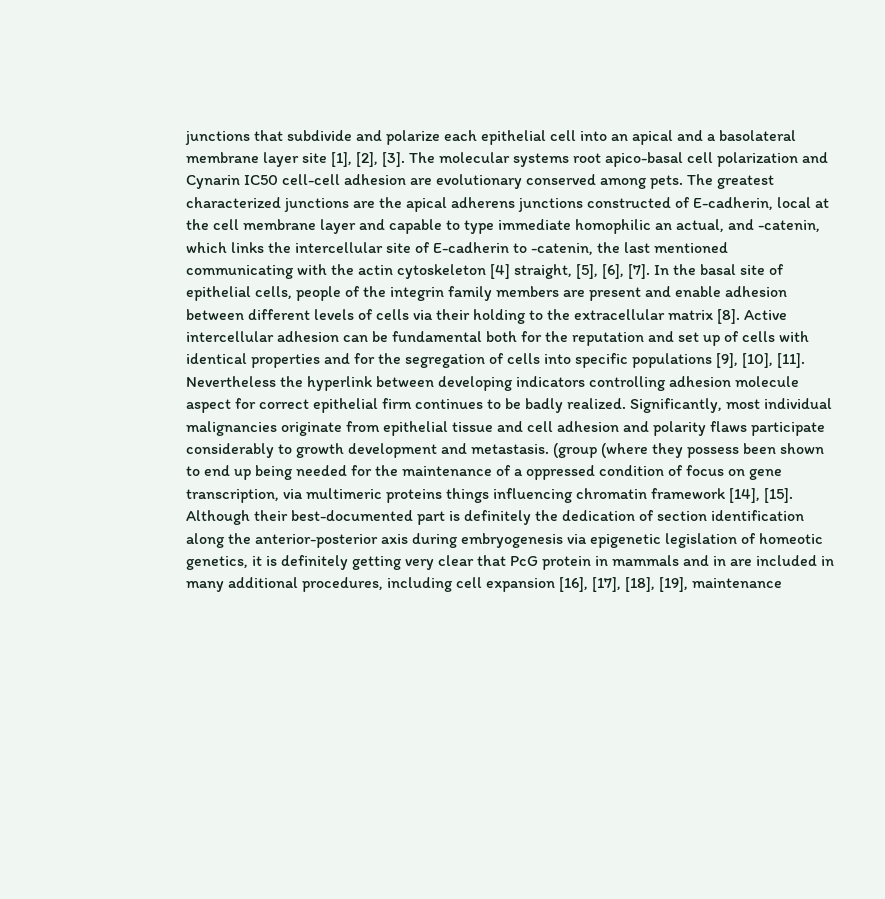junctions that subdivide and polarize each epithelial cell into an apical and a basolateral membrane layer site [1], [2], [3]. The molecular systems root apico-basal cell polarization and Cynarin IC50 cell-cell adhesion are evolutionary conserved among pets. The greatest characterized junctions are the apical adherens junctions constructed of E-cadherin, local at the cell membrane layer and capable to type immediate homophilic an actual, and -catenin, which links the intercellular site of E-cadherin to -catenin, the last mentioned communicating with the actin cytoskeleton [4] straight, [5], [6], [7]. In the basal site of epithelial cells, people of the integrin family members are present and enable adhesion between different levels of cells via their holding to the extracellular matrix [8]. Active intercellular adhesion can be fundamental both for the reputation and set up of cells with identical properties and for the segregation of cells into specific populations [9], [10], [11]. Nevertheless the hyperlink between developing indicators controlling adhesion molecule aspect for correct epithelial firm continues to be badly realized. Significantly, most individual malignancies originate from epithelial tissue and cell adhesion and polarity flaws participate considerably to growth development and metastasis. (group (where they possess been shown to end up being needed for the maintenance of a oppressed condition of focus on gene transcription, via multimeric proteins things influencing chromatin framework [14], [15]. Although their best-documented part is definitely the dedication of section identification along the anterior-posterior axis during embryogenesis via epigenetic legislation of homeotic genetics, it is definitely getting very clear that PcG protein in mammals and in are included in many additional procedures, including cell expansion [16], [17], [18], [19], maintenance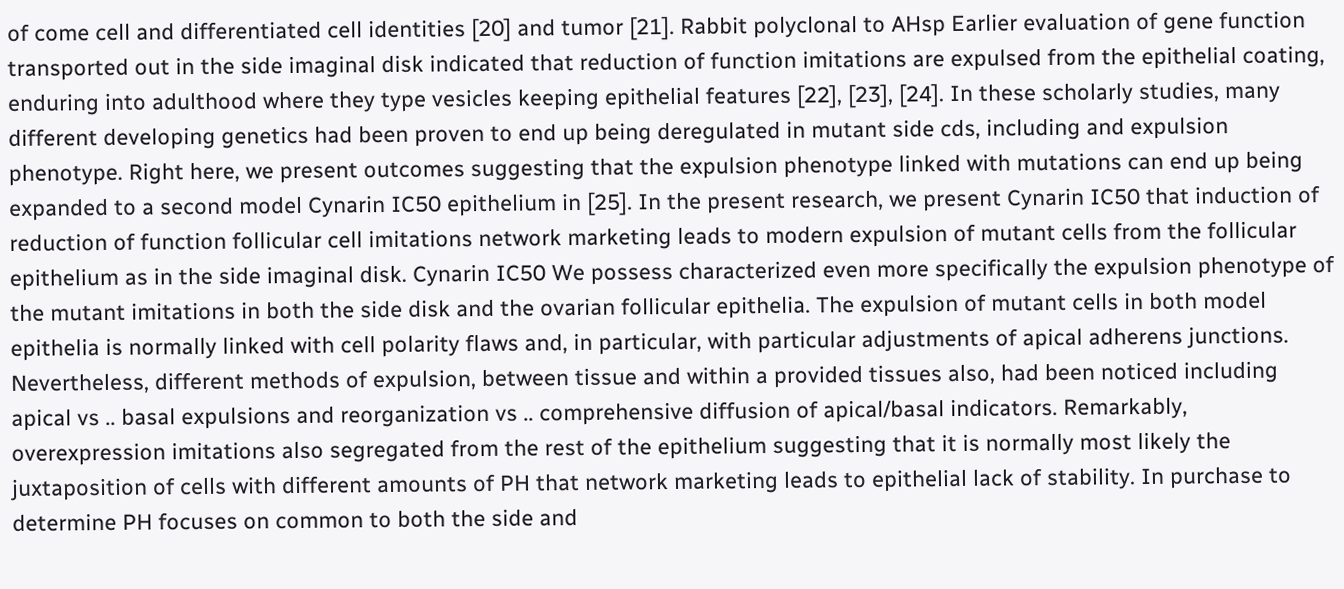of come cell and differentiated cell identities [20] and tumor [21]. Rabbit polyclonal to AHsp Earlier evaluation of gene function transported out in the side imaginal disk indicated that reduction of function imitations are expulsed from the epithelial coating, enduring into adulthood where they type vesicles keeping epithelial features [22], [23], [24]. In these scholarly studies, many different developing genetics had been proven to end up being deregulated in mutant side cds, including and expulsion phenotype. Right here, we present outcomes suggesting that the expulsion phenotype linked with mutations can end up being expanded to a second model Cynarin IC50 epithelium in [25]. In the present research, we present Cynarin IC50 that induction of reduction of function follicular cell imitations network marketing leads to modern expulsion of mutant cells from the follicular epithelium as in the side imaginal disk. Cynarin IC50 We possess characterized even more specifically the expulsion phenotype of the mutant imitations in both the side disk and the ovarian follicular epithelia. The expulsion of mutant cells in both model epithelia is normally linked with cell polarity flaws and, in particular, with particular adjustments of apical adherens junctions. Nevertheless, different methods of expulsion, between tissue and within a provided tissues also, had been noticed including apical vs .. basal expulsions and reorganization vs .. comprehensive diffusion of apical/basal indicators. Remarkably, overexpression imitations also segregated from the rest of the epithelium suggesting that it is normally most likely the juxtaposition of cells with different amounts of PH that network marketing leads to epithelial lack of stability. In purchase to determine PH focuses on common to both the side and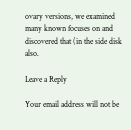ovary versions, we examined many known focuses on and discovered that (in the side disk also.

Leave a Reply

Your email address will not be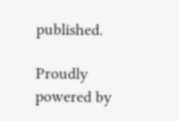published.

Proudly powered by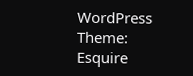WordPress
Theme: Esquire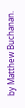by Matthew Buchanan.